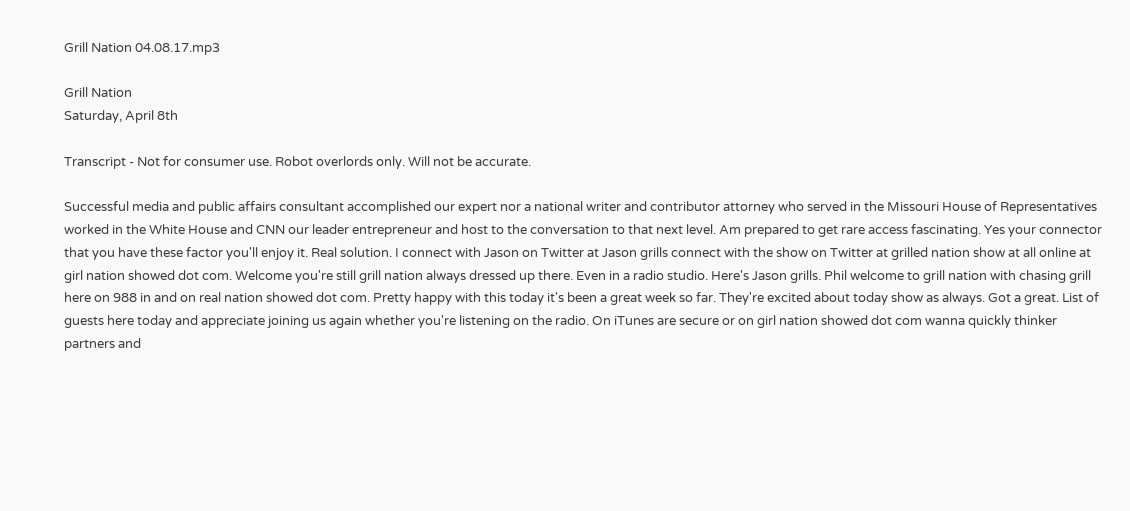Grill Nation 04.08.17.mp3

Grill Nation
Saturday, April 8th

Transcript - Not for consumer use. Robot overlords only. Will not be accurate.

Successful media and public affairs consultant accomplished our expert nor a national writer and contributor attorney who served in the Missouri House of Representatives worked in the White House and CNN our leader entrepreneur and host to the conversation to that next level. Am prepared to get rare access fascinating. Yes your connector that you have these factor you'll enjoy it. Real solution. I connect with Jason on Twitter at Jason grills connect with the show on Twitter at grilled nation show at all online at girl nation showed dot com. Welcome you're still grill nation always dressed up there. Even in a radio studio. Here's Jason grills. Phil welcome to grill nation with chasing grill here on 988 in and on real nation showed dot com. Pretty happy with this today it's been a great week so far. They're excited about today show as always. Got a great. List of guests here today and appreciate joining us again whether you're listening on the radio. On iTunes are secure or on girl nation showed dot com wanna quickly thinker partners and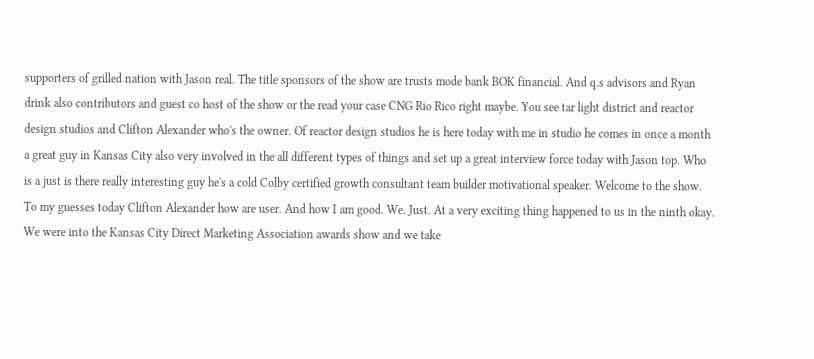supporters of grilled nation with Jason real. The title sponsors of the show are trusts mode bank BOK financial. And q.s advisors and Ryan drink also contributors and guest co host of the show or the read your case CNG Rio Rico right maybe. You see tar light district and reactor design studios and Clifton Alexander who's the owner. Of reactor design studios he is here today with me in studio he comes in once a month a great guy in Kansas City also very involved in the all different types of things and set up a great interview force today with Jason top. Who is a just is there really interesting guy he's a cold Colby certified growth consultant team builder motivational speaker. Welcome to the show. To my guesses today Clifton Alexander how are user. And how I am good. We. Just. At a very exciting thing happened to us in the ninth okay. We were into the Kansas City Direct Marketing Association awards show and we take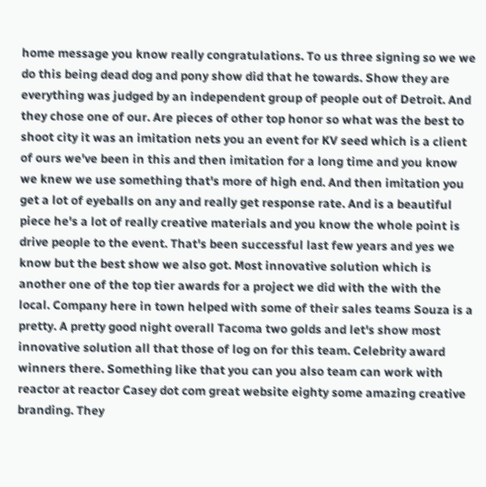home message you know really congratulations. To us three signing so we we do this being dead dog and pony show did that he towards. Show they are everything was judged by an independent group of people out of Detroit. And they chose one of our. Are pieces of other top honor so what was the best to shoot city it was an imitation nets you an event for KV seed which is a client of ours we've been in this and then imitation for a long time and you know we knew we use something that's more of high end. And then imitation you get a lot of eyeballs on any and really get response rate. And is a beautiful piece he's a lot of really creative materials and you know the whole point is drive people to the event. That's been successful last few years and yes we know but the best show we also got. Most innovative solution which is another one of the top tier awards for a project we did with the with the local. Company here in town helped with some of their sales teams Souza is a pretty. A pretty good night overall Tacoma two golds and let's show most innovative solution all that those of log on for this team. Celebrity award winners there. Something like that you can you also team can work with reactor at reactor Casey dot com great website eighty some amazing creative branding. They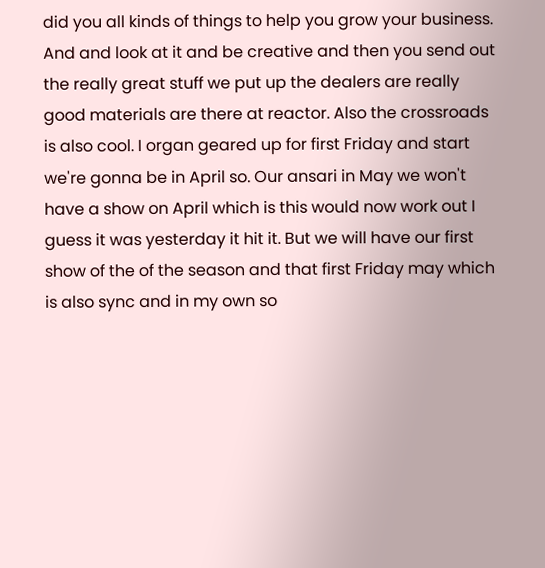did you all kinds of things to help you grow your business. And and look at it and be creative and then you send out the really great stuff we put up the dealers are really good materials are there at reactor. Also the crossroads is also cool. I organ geared up for first Friday and start we're gonna be in April so. Our ansari in May we won't have a show on April which is this would now work out I guess it was yesterday it hit it. But we will have our first show of the of the season and that first Friday may which is also sync and in my own so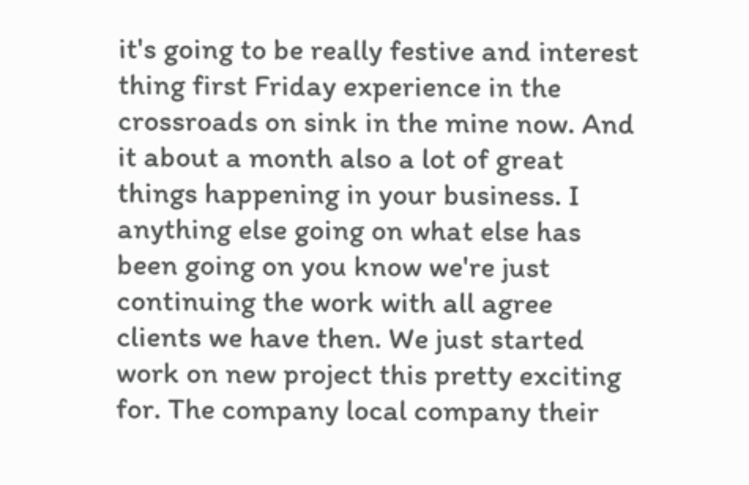it's going to be really festive and interest thing first Friday experience in the crossroads on sink in the mine now. And it about a month also a lot of great things happening in your business. I anything else going on what else has been going on you know we're just continuing the work with all agree clients we have then. We just started work on new project this pretty exciting for. The company local company their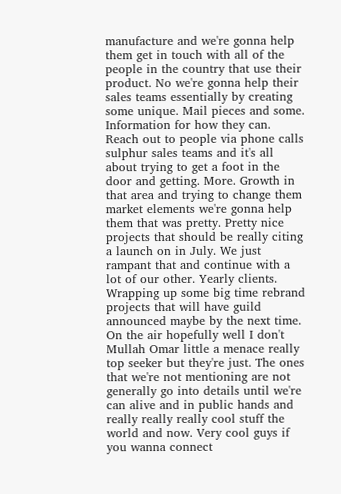manufacture and we're gonna help them get in touch with all of the people in the country that use their product. No we're gonna help their sales teams essentially by creating some unique. Mail pieces and some. Information for how they can. Reach out to people via phone calls sulphur sales teams and it's all about trying to get a foot in the door and getting. More. Growth in that area and trying to change them market elements we're gonna help them that was pretty. Pretty nice projects that should be really citing a launch on in July. We just rampant that and continue with a lot of our other. Yearly clients. Wrapping up some big time rebrand projects that will have guild announced maybe by the next time. On the air hopefully well I don't Mullah Omar little a menace really top seeker but they're just. The ones that we're not mentioning are not generally go into details until we're can alive and in public hands and really really really cool stuff the world and now. Very cool guys if you wanna connect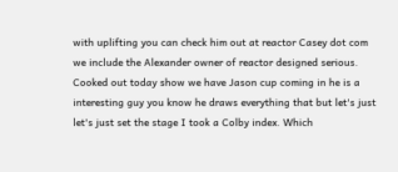with uplifting you can check him out at reactor Casey dot com we include the Alexander owner of reactor designed serious. Cooked out today show we have Jason cup coming in he is a interesting guy you know he draws everything that but let's just let's just set the stage I took a Colby index. Which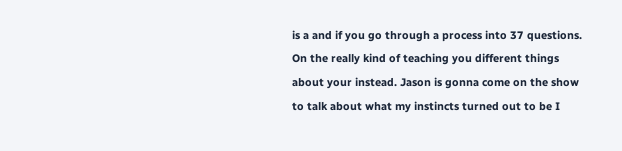is a and if you go through a process into 37 questions. On the really kind of teaching you different things about your instead. Jason is gonna come on the show to talk about what my instincts turned out to be I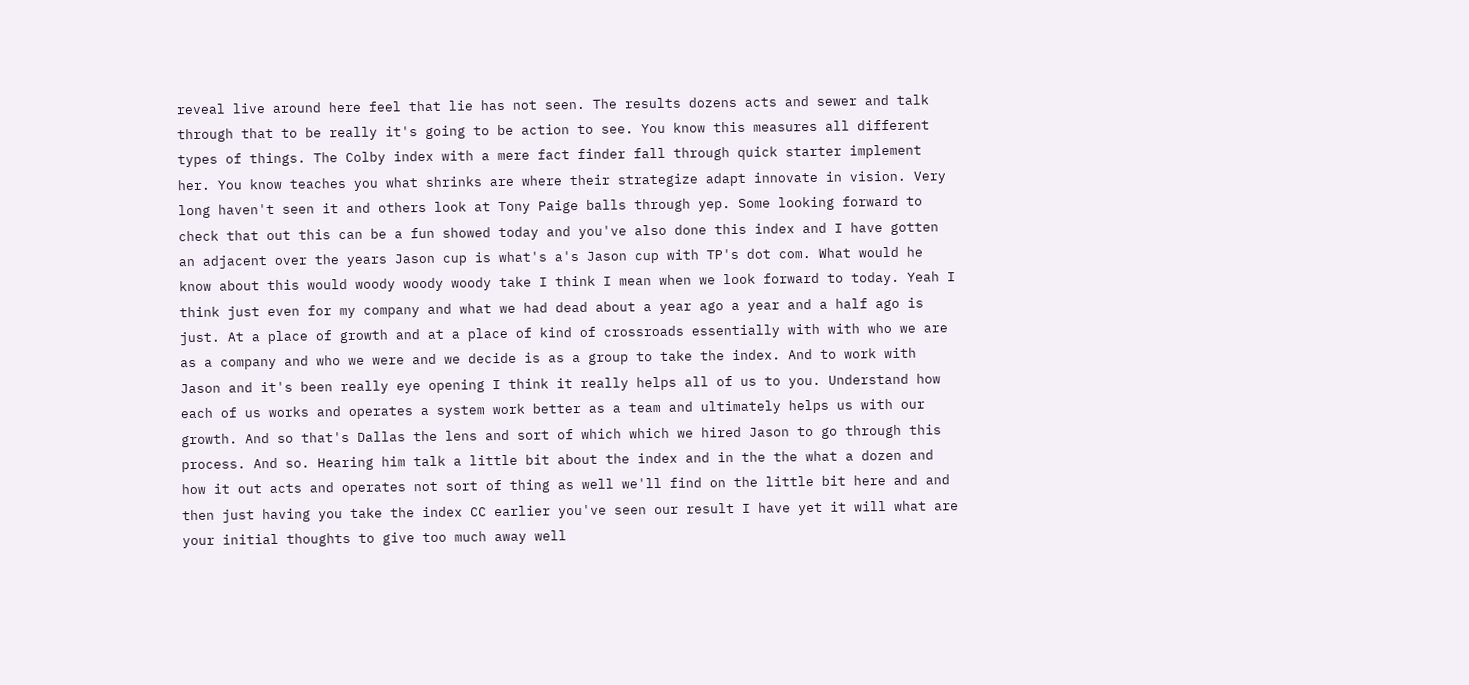reveal live around here feel that lie has not seen. The results dozens acts and sewer and talk through that to be really it's going to be action to see. You know this measures all different types of things. The Colby index with a mere fact finder fall through quick starter implement her. You know teaches you what shrinks are where their strategize adapt innovate in vision. Very long haven't seen it and others look at Tony Paige balls through yep. Some looking forward to check that out this can be a fun showed today and you've also done this index and I have gotten an adjacent over the years Jason cup is what's a's Jason cup with TP's dot com. What would he know about this would woody woody woody take I think I mean when we look forward to today. Yeah I think just even for my company and what we had dead about a year ago a year and a half ago is just. At a place of growth and at a place of kind of crossroads essentially with with who we are as a company and who we were and we decide is as a group to take the index. And to work with Jason and it's been really eye opening I think it really helps all of us to you. Understand how each of us works and operates a system work better as a team and ultimately helps us with our growth. And so that's Dallas the lens and sort of which which we hired Jason to go through this process. And so. Hearing him talk a little bit about the index and in the the what a dozen and how it out acts and operates not sort of thing as well we'll find on the little bit here and and then just having you take the index CC earlier you've seen our result I have yet it will what are your initial thoughts to give too much away well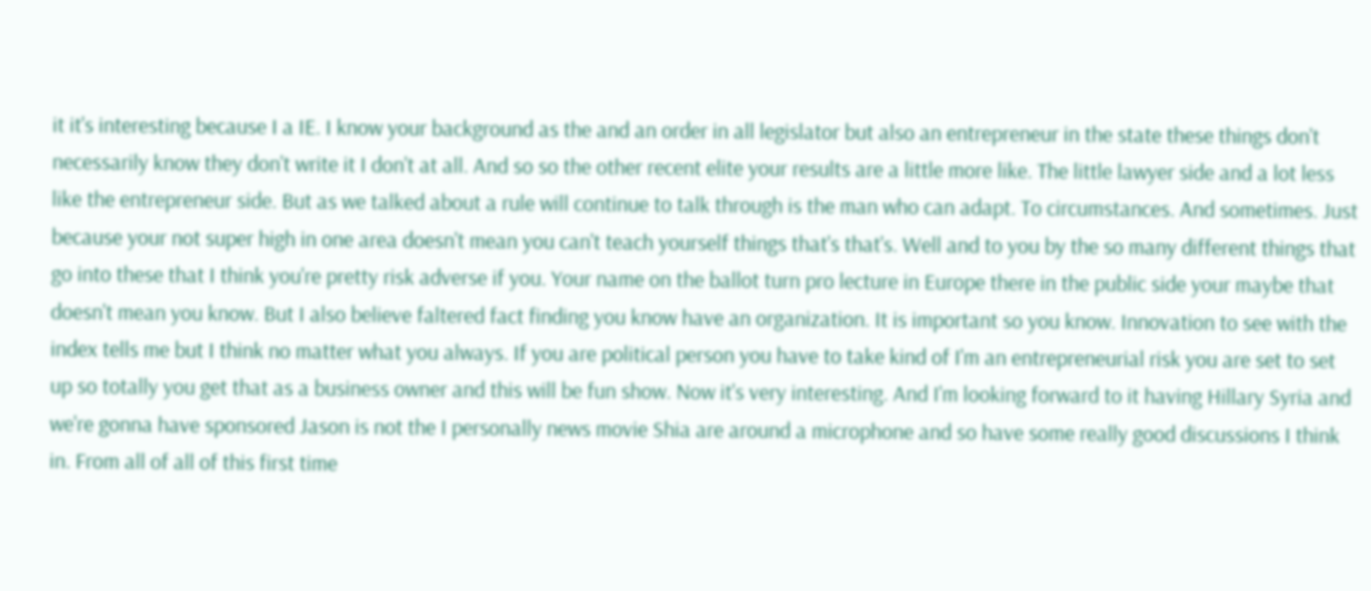it it's interesting because I a IE. I know your background as the and an order in all legislator but also an entrepreneur in the state these things don't necessarily know they don't write it I don't at all. And so so the other recent elite your results are a little more like. The little lawyer side and a lot less like the entrepreneur side. But as we talked about a rule will continue to talk through is the man who can adapt. To circumstances. And sometimes. Just because your not super high in one area doesn't mean you can't teach yourself things that's that's. Well and to you by the so many different things that go into these that I think you're pretty risk adverse if you. Your name on the ballot turn pro lecture in Europe there in the public side your maybe that doesn't mean you know. But I also believe faltered fact finding you know have an organization. It is important so you know. Innovation to see with the index tells me but I think no matter what you always. If you are political person you have to take kind of I'm an entrepreneurial risk you are set to set up so totally you get that as a business owner and this will be fun show. Now it's very interesting. And I'm looking forward to it having Hillary Syria and we're gonna have sponsored Jason is not the I personally news movie Shia are around a microphone and so have some really good discussions I think in. From all of all of this first time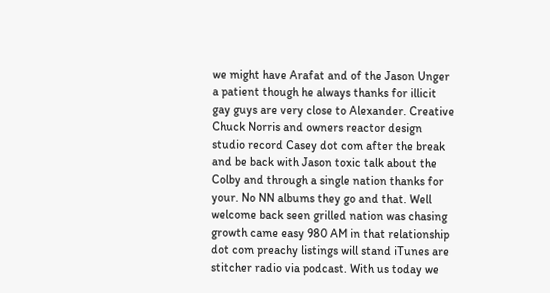we might have Arafat and of the Jason Unger a patient though he always thanks for illicit gay guys are very close to Alexander. Creative Chuck Norris and owners reactor design studio record Casey dot com after the break and be back with Jason toxic talk about the Colby and through a single nation thanks for your. No NN albums they go and that. Well welcome back seen grilled nation was chasing growth came easy 980 AM in that relationship dot com preachy listings will stand iTunes are stitcher radio via podcast. With us today we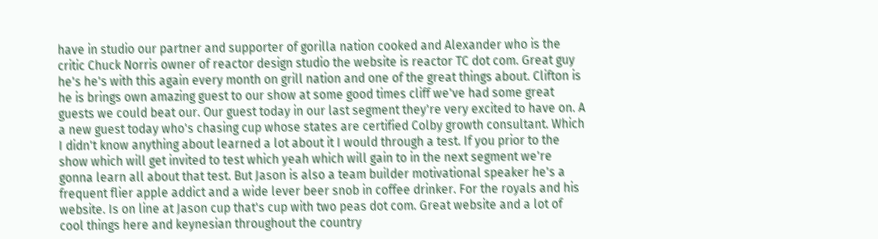have in studio our partner and supporter of gorilla nation cooked and Alexander who is the critic Chuck Norris owner of reactor design studio the website is reactor TC dot com. Great guy he's he's with this again every month on grill nation and one of the great things about. Clifton is he is brings own amazing guest to our show at some good times cliff we've had some great guests we could beat our. Our guest today in our last segment they're very excited to have on. A a new guest today who's chasing cup whose states are certified Colby growth consultant. Which I didn't know anything about learned a lot about it I would through a test. If you prior to the show which will get invited to test which yeah which will gain to in the next segment we're gonna learn all about that test. But Jason is also a team builder motivational speaker he's a frequent flier apple addict and a wide lever beer snob in coffee drinker. For the royals and his website. Is on line at Jason cup that's cup with two peas dot com. Great website and a lot of cool things here and keynesian throughout the country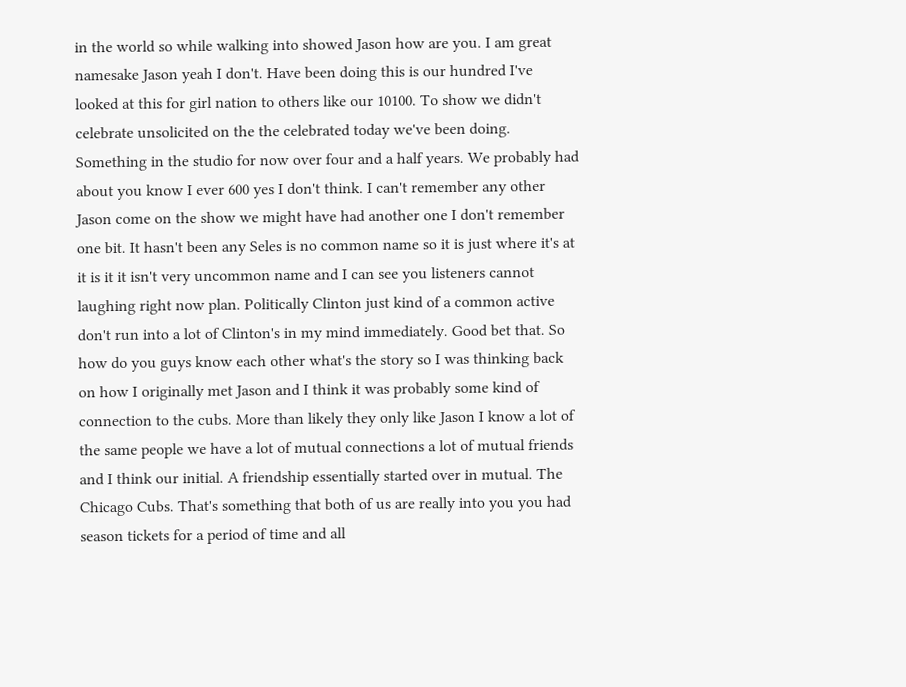in the world so while walking into showed Jason how are you. I am great namesake Jason yeah I don't. Have been doing this is our hundred I've looked at this for girl nation to others like our 10100. To show we didn't celebrate unsolicited on the the celebrated today we've been doing. Something in the studio for now over four and a half years. We probably had about you know I ever 600 yes I don't think. I can't remember any other Jason come on the show we might have had another one I don't remember one bit. It hasn't been any Seles is no common name so it is just where it's at it is it it isn't very uncommon name and I can see you listeners cannot laughing right now plan. Politically Clinton just kind of a common active don't run into a lot of Clinton's in my mind immediately. Good bet that. So how do you guys know each other what's the story so I was thinking back on how I originally met Jason and I think it was probably some kind of connection to the cubs. More than likely they only like Jason I know a lot of the same people we have a lot of mutual connections a lot of mutual friends and I think our initial. A friendship essentially started over in mutual. The Chicago Cubs. That's something that both of us are really into you you had season tickets for a period of time and all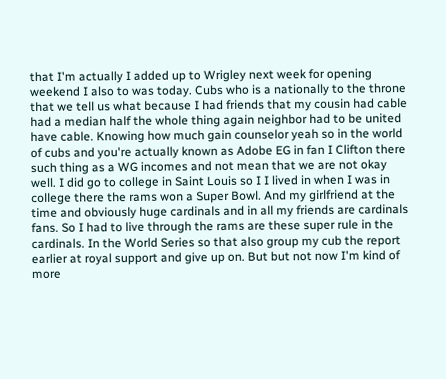that I'm actually I added up to Wrigley next week for opening weekend I also to was today. Cubs who is a nationally to the throne that we tell us what because I had friends that my cousin had cable had a median half the whole thing again neighbor had to be united have cable. Knowing how much gain counselor yeah so in the world of cubs and you're actually known as Adobe EG in fan I Clifton there such thing as a WG incomes and not mean that we are not okay well. I did go to college in Saint Louis so I I lived in when I was in college there the rams won a Super Bowl. And my girlfriend at the time and obviously huge cardinals and in all my friends are cardinals fans. So I had to live through the rams are these super rule in the cardinals. In the World Series so that also group my cub the report earlier at royal support and give up on. But but not now I'm kind of more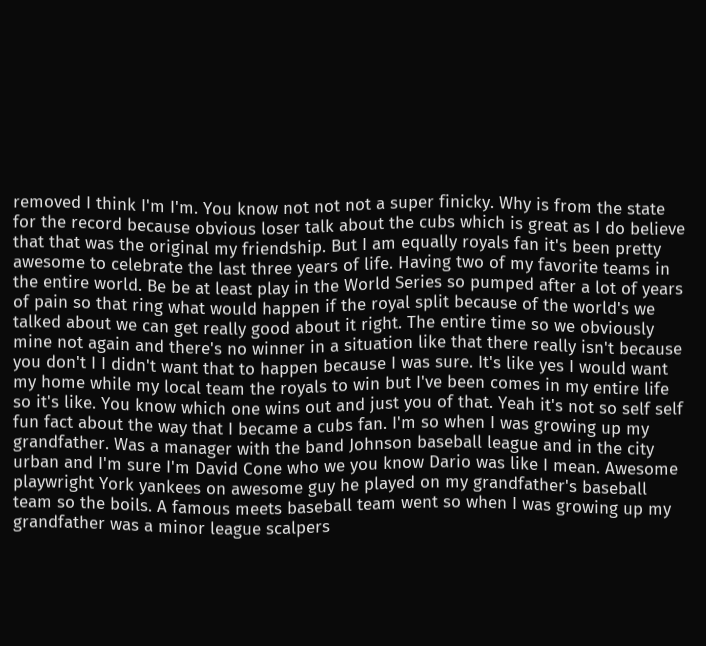removed I think I'm I'm. You know not not not a super finicky. Why is from the state for the record because obvious loser talk about the cubs which is great as I do believe that that was the original my friendship. But I am equally royals fan it's been pretty awesome to celebrate the last three years of life. Having two of my favorite teams in the entire world. Be be at least play in the World Series so pumped after a lot of years of pain so that ring what would happen if the royal split because of the world's we talked about we can get really good about it right. The entire time so we obviously mine not again and there's no winner in a situation like that there really isn't because you don't I I didn't want that to happen because I was sure. It's like yes I would want my home while my local team the royals to win but I've been comes in my entire life so it's like. You know which one wins out and just you of that. Yeah it's not so self self fun fact about the way that I became a cubs fan. I'm so when I was growing up my grandfather. Was a manager with the band Johnson baseball league and in the city urban and I'm sure I'm David Cone who we you know Dario was like I mean. Awesome playwright York yankees on awesome guy he played on my grandfather's baseball team so the boils. A famous meets baseball team went so when I was growing up my grandfather was a minor league scalpers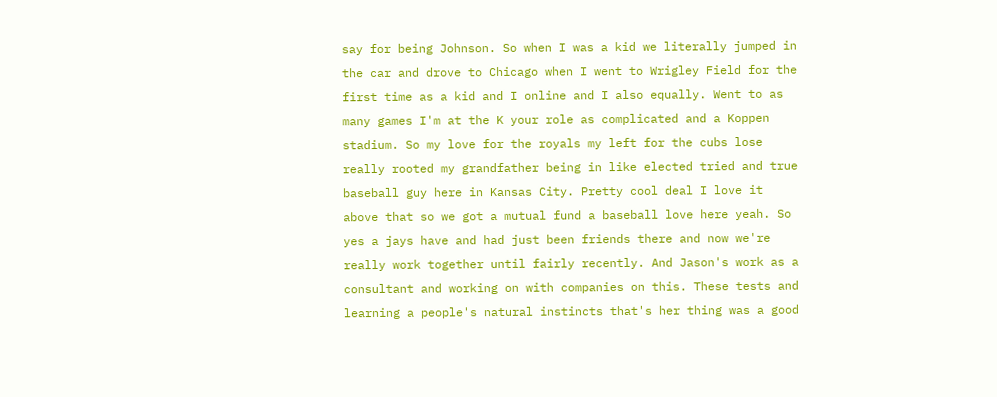say for being Johnson. So when I was a kid we literally jumped in the car and drove to Chicago when I went to Wrigley Field for the first time as a kid and I online and I also equally. Went to as many games I'm at the K your role as complicated and a Koppen stadium. So my love for the royals my left for the cubs lose really rooted my grandfather being in like elected tried and true baseball guy here in Kansas City. Pretty cool deal I love it above that so we got a mutual fund a baseball love here yeah. So yes a jays have and had just been friends there and now we're really work together until fairly recently. And Jason's work as a consultant and working on with companies on this. These tests and learning a people's natural instincts that's her thing was a good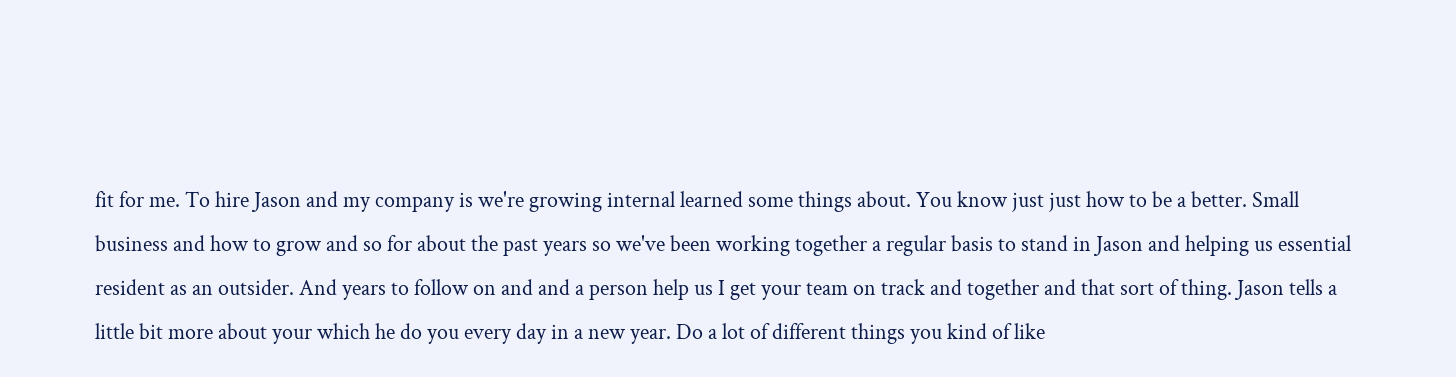fit for me. To hire Jason and my company is we're growing internal learned some things about. You know just just how to be a better. Small business and how to grow and so for about the past years so we've been working together a regular basis to stand in Jason and helping us essential resident as an outsider. And years to follow on and and a person help us I get your team on track and together and that sort of thing. Jason tells a little bit more about your which he do you every day in a new year. Do a lot of different things you kind of like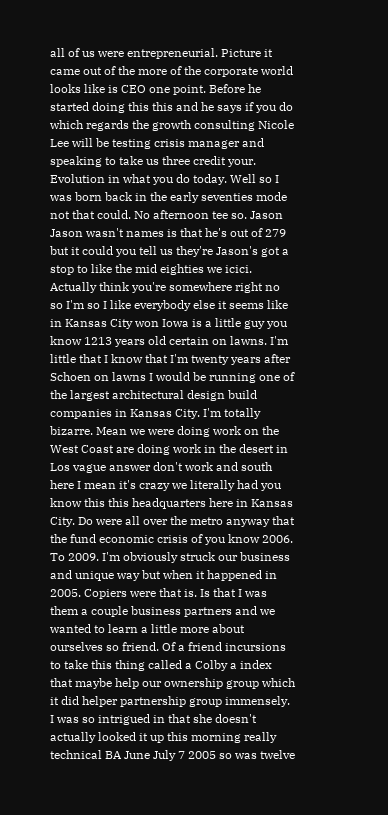all of us were entrepreneurial. Picture it came out of the more of the corporate world looks like is CEO one point. Before he started doing this this and he says if you do which regards the growth consulting Nicole Lee will be testing crisis manager and speaking to take us three credit your. Evolution in what you do today. Well so I was born back in the early seventies mode not that could. No afternoon tee so. Jason Jason wasn't names is that he's out of 279 but it could you tell us they're Jason's got a stop to like the mid eighties we icici. Actually think you're somewhere right no so I'm so I like everybody else it seems like in Kansas City won Iowa is a little guy you know 1213 years old certain on lawns. I'm little that I know that I'm twenty years after Schoen on lawns I would be running one of the largest architectural design build companies in Kansas City. I'm totally bizarre. Mean we were doing work on the West Coast are doing work in the desert in Los vague answer don't work and south here I mean it's crazy we literally had you know this this headquarters here in Kansas City. Do were all over the metro anyway that the fund economic crisis of you know 2006. To 2009. I'm obviously struck our business and unique way but when it happened in 2005. Copiers were that is. Is that I was them a couple business partners and we wanted to learn a little more about ourselves so friend. Of a friend incursions to take this thing called a Colby a index that maybe help our ownership group which it did helper partnership group immensely. I was so intrigued in that she doesn't actually looked it up this morning really technical BA June July 7 2005 so was twelve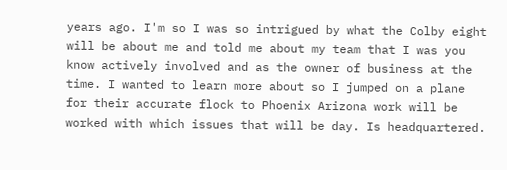years ago. I'm so I was so intrigued by what the Colby eight will be about me and told me about my team that I was you know actively involved and as the owner of business at the time. I wanted to learn more about so I jumped on a plane for their accurate flock to Phoenix Arizona work will be worked with which issues that will be day. Is headquartered.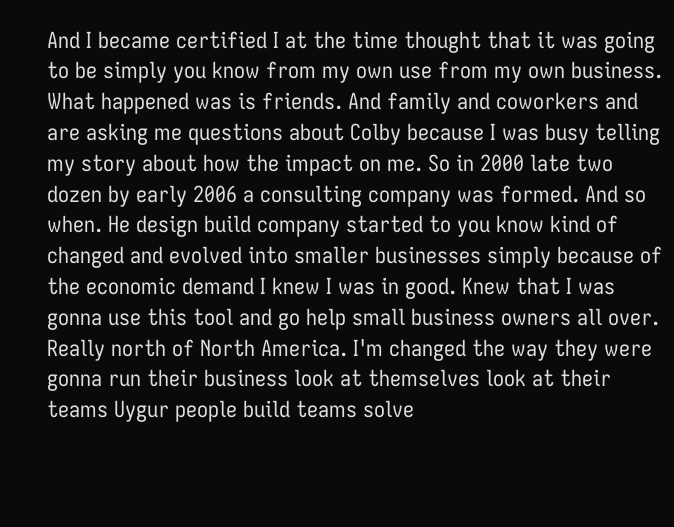And I became certified I at the time thought that it was going to be simply you know from my own use from my own business. What happened was is friends. And family and coworkers and are asking me questions about Colby because I was busy telling my story about how the impact on me. So in 2000 late two dozen by early 2006 a consulting company was formed. And so when. He design build company started to you know kind of changed and evolved into smaller businesses simply because of the economic demand I knew I was in good. Knew that I was gonna use this tool and go help small business owners all over. Really north of North America. I'm changed the way they were gonna run their business look at themselves look at their teams Uygur people build teams solve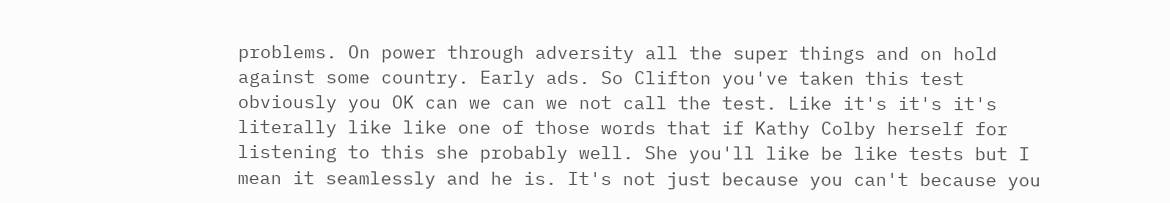problems. On power through adversity all the super things and on hold against some country. Early ads. So Clifton you've taken this test obviously you OK can we can we not call the test. Like it's it's it's literally like like one of those words that if Kathy Colby herself for listening to this she probably well. She you'll like be like tests but I mean it seamlessly and he is. It's not just because you can't because you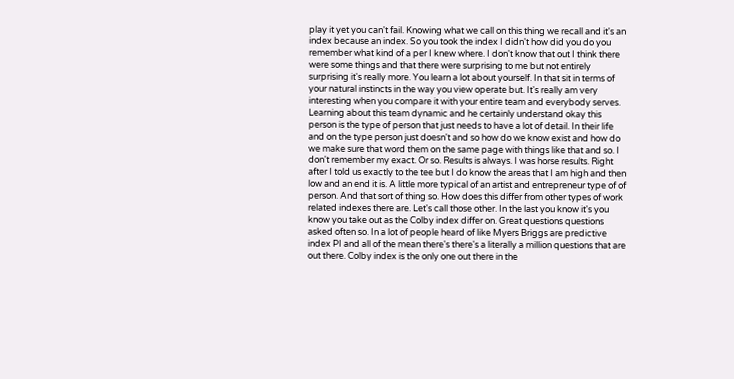play it yet you can't fail. Knowing what we call on this thing we recall and it's an index because an index. So you took the index I didn't how did you do you remember what kind of a per I knew where. I don't know that out I think there were some things and that there were surprising to me but not entirely surprising it's really more. You learn a lot about yourself. In that sit in terms of your natural instincts in the way you view operate but. It's really am very interesting when you compare it with your entire team and everybody serves. Learning about this team dynamic and he certainly understand okay this person is the type of person that just needs to have a lot of detail. In their life and on the type person just doesn't and so how do we know exist and how do we make sure that word them on the same page with things like that and so. I don't remember my exact. Or so. Results is always. I was horse results. Right after I told us exactly to the tee but I do know the areas that I am high and then low and an end it is. A little more typical of an artist and entrepreneur type of of person. And that sort of thing so. How does this differ from other types of work related indexes there are. Let's call those other. In the last you know it's you know you take out as the Colby index differ on. Great questions questions asked often so. In a lot of people heard of like Myers Briggs are predictive index PI and all of the mean there's there's a literally a million questions that are out there. Colby index is the only one out there in the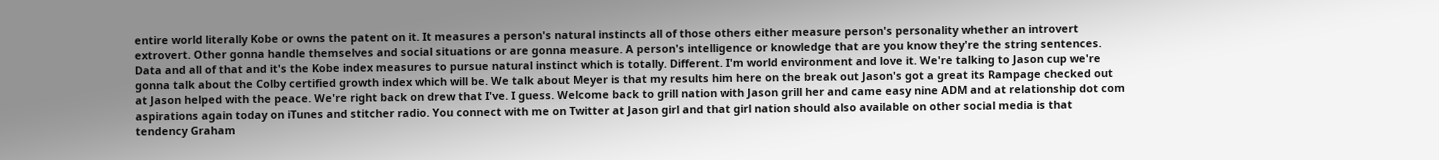entire world literally Kobe or owns the patent on it. It measures a person's natural instincts all of those others either measure person's personality whether an introvert extrovert. Other gonna handle themselves and social situations or are gonna measure. A person's intelligence or knowledge that are you know they're the string sentences. Data and all of that and it's the Kobe index measures to pursue natural instinct which is totally. Different. I'm world environment and love it. We're talking to Jason cup we're gonna talk about the Colby certified growth index which will be. We talk about Meyer is that my results him here on the break out Jason's got a great its Rampage checked out at Jason helped with the peace. We're right back on drew that I've. I guess. Welcome back to grill nation with Jason grill her and came easy nine ADM and at relationship dot com aspirations again today on iTunes and stitcher radio. You connect with me on Twitter at Jason girl and that girl nation should also available on other social media is that tendency Graham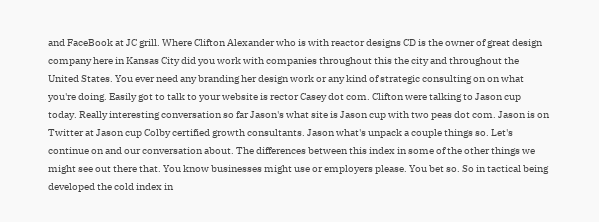and FaceBook at JC grill. Where Clifton Alexander who is with reactor designs CD is the owner of great design company here in Kansas City did you work with companies throughout this the city and throughout the United States. You ever need any branding her design work or any kind of strategic consulting on on what you're doing. Easily got to talk to your website is rector Casey dot com. Clifton were talking to Jason cup today. Really interesting conversation so far Jason's what site is Jason cup with two peas dot com. Jason is on Twitter at Jason cup Colby certified growth consultants. Jason what's unpack a couple things so. Let's continue on and our conversation about. The differences between this index in some of the other things we might see out there that. You know businesses might use or employers please. You bet so. So in tactical being developed the cold index in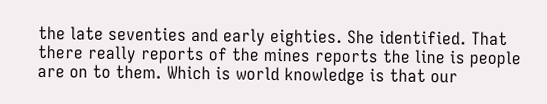the late seventies and early eighties. She identified. That there really reports of the mines reports the line is people are on to them. Which is world knowledge is that our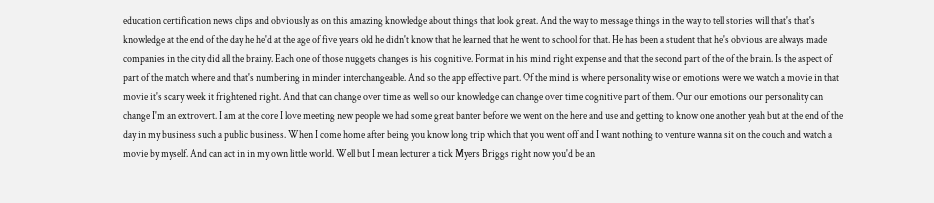education certification news clips and obviously as on this amazing knowledge about things that look great. And the way to message things in the way to tell stories will that's that's knowledge at the end of the day he he'd at the age of five years old he didn't know that he learned that he went to school for that. He has been a student that he's obvious are always made companies in the city did all the brainy. Each one of those nuggets changes is his cognitive. Format in his mind right expense and that the second part of the of the brain. Is the aspect of part of the match where and that's numbering in minder interchangeable. And so the app effective part. Of the mind is where personality wise or emotions were we watch a movie in that movie it's scary week it frightened right. And that can change over time as well so our knowledge can change over time cognitive part of them. Our our emotions our personality can change I'm an extrovert. I am at the core I love meeting new people we had some great banter before we went on the here and use and getting to know one another yeah but at the end of the day in my business such a public business. When I come home after being you know long trip which that you went off and I want nothing to venture wanna sit on the couch and watch a movie by myself. And can act in in my own little world. Well but I mean lecturer a tick Myers Briggs right now you'd be an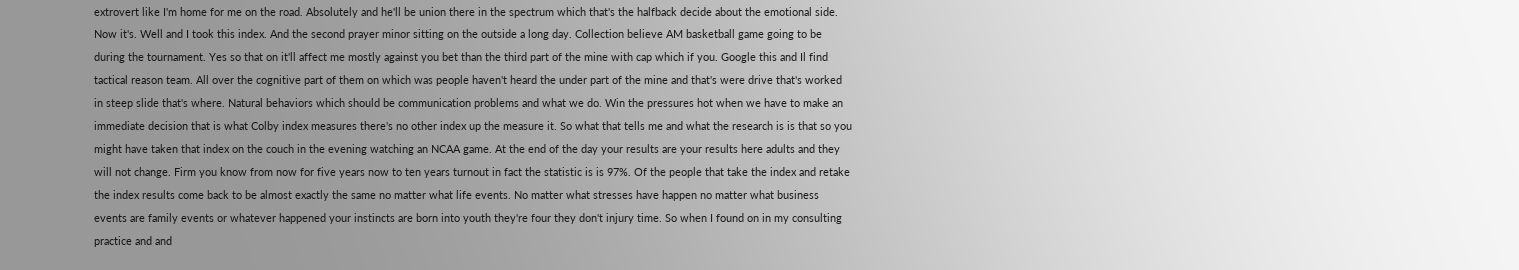extrovert like I'm home for me on the road. Absolutely and he'll be union there in the spectrum which that's the halfback decide about the emotional side. Now it's. Well and I took this index. And the second prayer minor sitting on the outside a long day. Collection believe AM basketball game going to be during the tournament. Yes so that on it'll affect me mostly against you bet than the third part of the mine with cap which if you. Google this and Il find tactical reason team. All over the cognitive part of them on which was people haven't heard the under part of the mine and that's were drive that's worked in steep slide that's where. Natural behaviors which should be communication problems and what we do. Win the pressures hot when we have to make an immediate decision that is what Colby index measures there's no other index up the measure it. So what that tells me and what the research is is that so you might have taken that index on the couch in the evening watching an NCAA game. At the end of the day your results are your results here adults and they will not change. Firm you know from now for five years now to ten years turnout in fact the statistic is is 97%. Of the people that take the index and retake the index results come back to be almost exactly the same no matter what life events. No matter what stresses have happen no matter what business events are family events or whatever happened your instincts are born into youth they're four they don't injury time. So when I found on in my consulting practice and and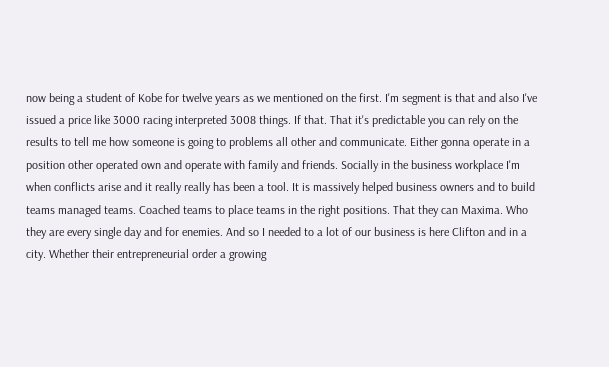now being a student of Kobe for twelve years as we mentioned on the first. I'm segment is that and also I've issued a price like 3000 racing interpreted 3008 things. If that. That it's predictable you can rely on the results to tell me how someone is going to problems all other and communicate. Either gonna operate in a position other operated own and operate with family and friends. Socially in the business workplace I'm when conflicts arise and it really really has been a tool. It is massively helped business owners and to build teams managed teams. Coached teams to place teams in the right positions. That they can Maxima. Who they are every single day and for enemies. And so I needed to a lot of our business is here Clifton and in a city. Whether their entrepreneurial order a growing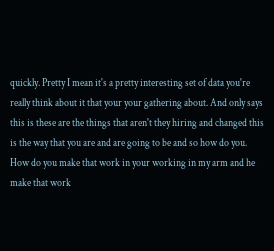quickly. Pretty I mean it's a pretty interesting set of data you're really think about it that your your gathering about. And only says this is these are the things that aren't they hiring and changed this is the way that you are and are going to be and so how do you. How do you make that work in your working in my arm and he make that work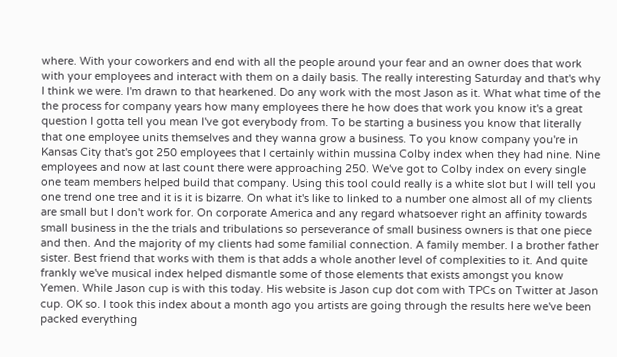where. With your coworkers and end with all the people around your fear and an owner does that work with your employees and interact with them on a daily basis. The really interesting Saturday and that's why I think we were. I'm drawn to that hearkened. Do any work with the most Jason as it. What what time of the the process for company years how many employees there he how does that work you know it's a great question I gotta tell you mean I've got everybody from. To be starting a business you know that literally that one employee units themselves and they wanna grow a business. To you know company you're in Kansas City that's got 250 employees that I certainly within mussina Colby index when they had nine. Nine employees and now at last count there were approaching 250. We've got to Colby index on every single one team members helped build that company. Using this tool could really is a white slot but I will tell you one trend one tree and it is it is bizarre. On what it's like to linked to a number one almost all of my clients are small but I don't work for. On corporate America and any regard whatsoever right an affinity towards small business in the the trials and tribulations so perseverance of small business owners is that one piece and then. And the majority of my clients had some familial connection. A family member. I a brother father sister. Best friend that works with them is that adds a whole another level of complexities to it. And quite frankly we've musical index helped dismantle some of those elements that exists amongst you know Yemen. While Jason cup is with this today. His website is Jason cup dot com with TPCs on Twitter at Jason cup. OK so. I took this index about a month ago you artists are going through the results here we've been packed everything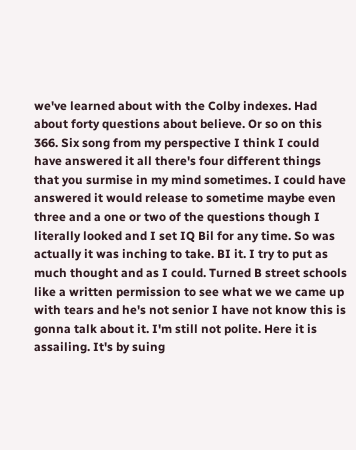we've learned about with the Colby indexes. Had about forty questions about believe. Or so on this 366. Six song from my perspective I think I could have answered it all there's four different things that you surmise in my mind sometimes. I could have answered it would release to sometime maybe even three and a one or two of the questions though I literally looked and I set IQ Bil for any time. So was actually it was inching to take. BI it. I try to put as much thought and as I could. Turned B street schools like a written permission to see what we we came up with tears and he's not senior I have not know this is gonna talk about it. I'm still not polite. Here it is assailing. It's by suing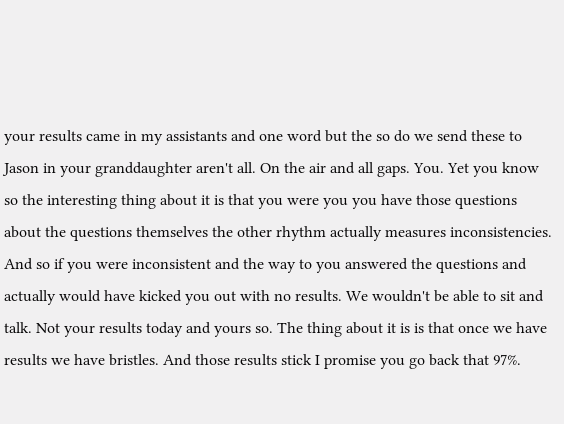your results came in my assistants and one word but the so do we send these to Jason in your granddaughter aren't all. On the air and all gaps. You. Yet you know so the interesting thing about it is that you were you you have those questions about the questions themselves the other rhythm actually measures inconsistencies. And so if you were inconsistent and the way to you answered the questions and actually would have kicked you out with no results. We wouldn't be able to sit and talk. Not your results today and yours so. The thing about it is is that once we have results we have bristles. And those results stick I promise you go back that 97%.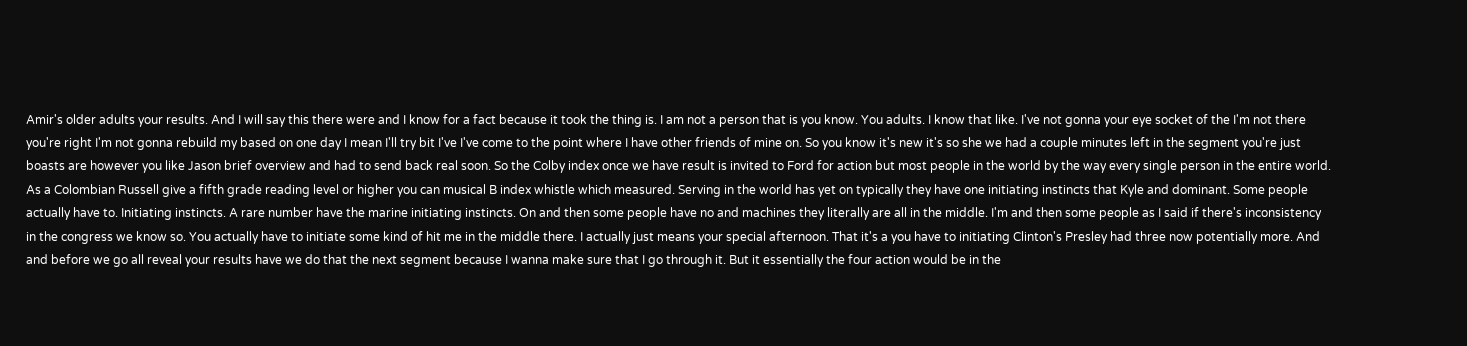Amir's older adults your results. And I will say this there were and I know for a fact because it took the thing is. I am not a person that is you know. You adults. I know that like. I've not gonna your eye socket of the I'm not there you're right I'm not gonna rebuild my based on one day I mean I'll try bit I've I've come to the point where I have other friends of mine on. So you know it's new it's so she we had a couple minutes left in the segment you're just boasts are however you like Jason brief overview and had to send back real soon. So the Colby index once we have result is invited to Ford for action but most people in the world by the way every single person in the entire world. As a Colombian Russell give a fifth grade reading level or higher you can musical B index whistle which measured. Serving in the world has yet on typically they have one initiating instincts that Kyle and dominant. Some people actually have to. Initiating instincts. A rare number have the marine initiating instincts. On and then some people have no and machines they literally are all in the middle. I'm and then some people as I said if there's inconsistency in the congress we know so. You actually have to initiate some kind of hit me in the middle there. I actually just means your special afternoon. That it's a you have to initiating Clinton's Presley had three now potentially more. And and before we go all reveal your results have we do that the next segment because I wanna make sure that I go through it. But it essentially the four action would be in the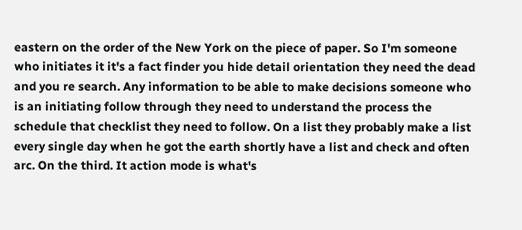eastern on the order of the New York on the piece of paper. So I'm someone who initiates it it's a fact finder you hide detail orientation they need the dead and you re search. Any information to be able to make decisions someone who is an initiating follow through they need to understand the process the schedule that checklist they need to follow. On a list they probably make a list every single day when he got the earth shortly have a list and check and often arc. On the third. It action mode is what's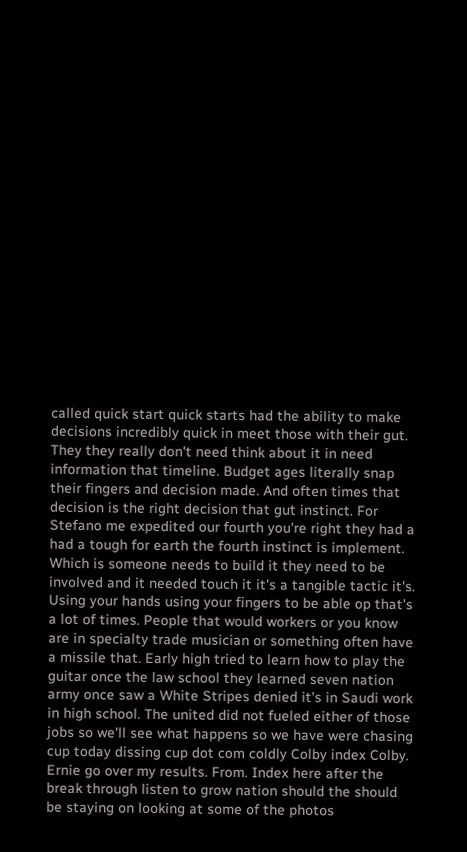called quick start quick starts had the ability to make decisions incredibly quick in meet those with their gut. They they really don't need think about it in need information that timeline. Budget ages literally snap their fingers and decision made. And often times that decision is the right decision that gut instinct. For Stefano me expedited our fourth you're right they had a had a tough for earth the fourth instinct is implement. Which is someone needs to build it they need to be involved and it needed touch it it's a tangible tactic it's. Using your hands using your fingers to be able op that's a lot of times. People that would workers or you know are in specialty trade musician or something often have a missile that. Early high tried to learn how to play the guitar once the law school they learned seven nation army once saw a White Stripes denied it's in Saudi work in high school. The united did not fueled either of those jobs so we'll see what happens so we have were chasing cup today dissing cup dot com coldly Colby index Colby. Ernie go over my results. From. Index here after the break through listen to grow nation should the should be staying on looking at some of the photos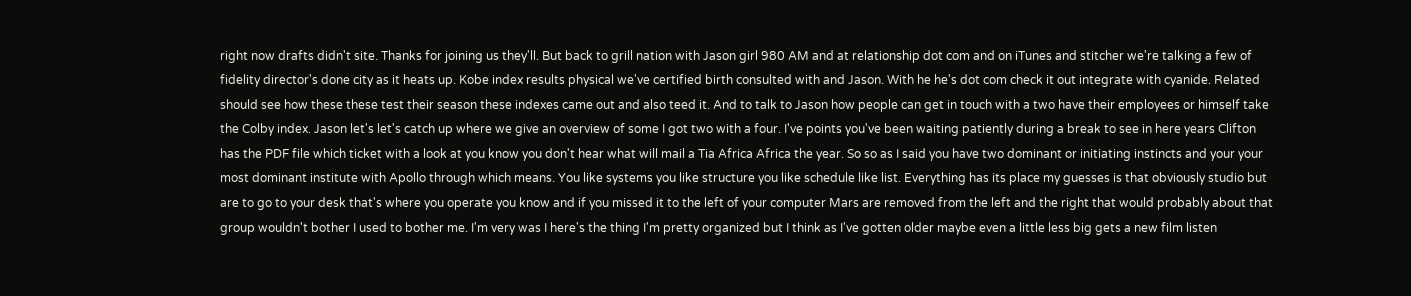right now drafts didn't site. Thanks for joining us they'll. But back to grill nation with Jason girl 980 AM and at relationship dot com and on iTunes and stitcher we're talking a few of fidelity director's done city as it heats up. Kobe index results physical we've certified birth consulted with and Jason. With he he's dot com check it out integrate with cyanide. Related should see how these these test their season these indexes came out and also teed it. And to talk to Jason how people can get in touch with a two have their employees or himself take the Colby index. Jason let's let's catch up where we give an overview of some I got two with a four. I've points you've been waiting patiently during a break to see in here years Clifton has the PDF file which ticket with a look at you know you don't hear what will mail a Tia Africa Africa the year. So so as I said you have two dominant or initiating instincts and your your most dominant institute with Apollo through which means. You like systems you like structure you like schedule like list. Everything has its place my guesses is that obviously studio but are to go to your desk that's where you operate you know and if you missed it to the left of your computer Mars are removed from the left and the right that would probably about that group wouldn't bother I used to bother me. I'm very was I here's the thing I'm pretty organized but I think as I've gotten older maybe even a little less big gets a new film listen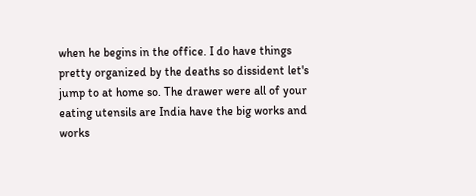when he begins in the office. I do have things pretty organized by the deaths so dissident let's jump to at home so. The drawer were all of your eating utensils are India have the big works and works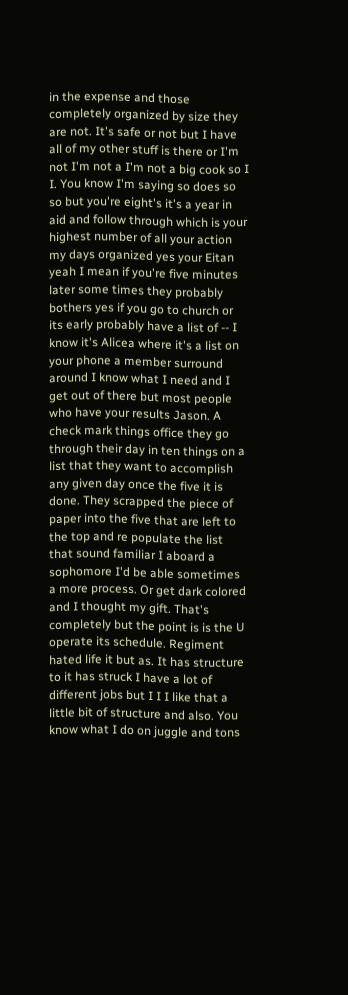in the expense and those completely organized by size they are not. It's safe or not but I have all of my other stuff is there or I'm not I'm not a I'm not a big cook so I I. You know I'm saying so does so so but you're eight's it's a year in aid and follow through which is your highest number of all your action my days organized yes your Eitan yeah I mean if you're five minutes later some times they probably bothers yes if you go to church or its early probably have a list of -- I know it's Alicea where it's a list on your phone a member surround around I know what I need and I get out of there but most people who have your results Jason. A check mark things office they go through their day in ten things on a list that they want to accomplish any given day once the five it is done. They scrapped the piece of paper into the five that are left to the top and re populate the list that sound familiar I aboard a sophomore I'd be able sometimes a more process. Or get dark colored and I thought my gift. That's completely but the point is is the U operate its schedule. Regiment hated life it but as. It has structure to it has struck I have a lot of different jobs but I I I like that a little bit of structure and also. You know what I do on juggle and tons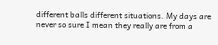different balls different situations. My days are never so sure I mean they really are from a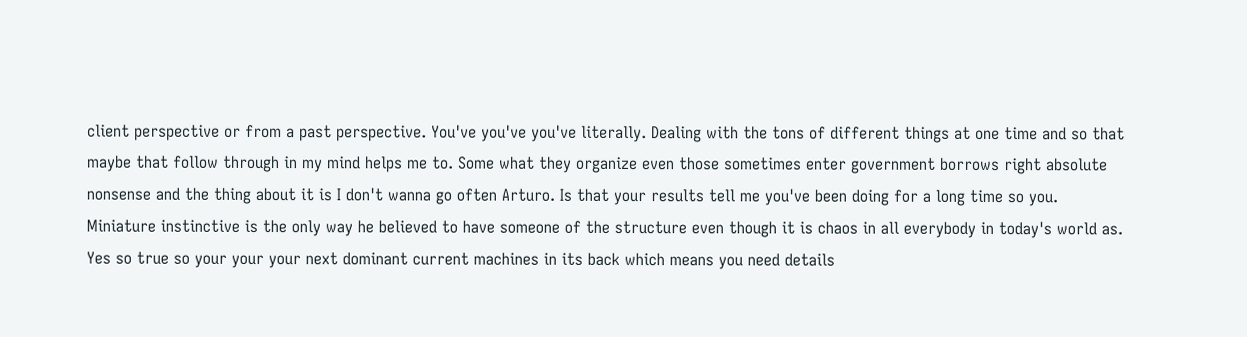client perspective or from a past perspective. You've you've you've literally. Dealing with the tons of different things at one time and so that maybe that follow through in my mind helps me to. Some what they organize even those sometimes enter government borrows right absolute nonsense and the thing about it is I don't wanna go often Arturo. Is that your results tell me you've been doing for a long time so you. Miniature instinctive is the only way he believed to have someone of the structure even though it is chaos in all everybody in today's world as. Yes so true so your your your next dominant current machines in its back which means you need details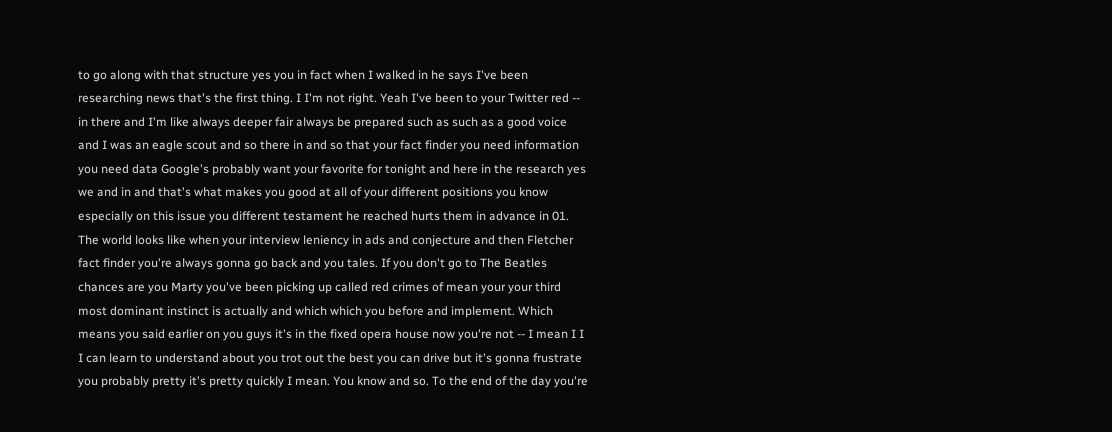to go along with that structure yes you in fact when I walked in he says I've been researching news that's the first thing. I I'm not right. Yeah I've been to your Twitter red -- in there and I'm like always deeper fair always be prepared such as such as a good voice and I was an eagle scout and so there in and so that your fact finder you need information you need data Google's probably want your favorite for tonight and here in the research yes we and in and that's what makes you good at all of your different positions you know especially on this issue you different testament he reached hurts them in advance in 01. The world looks like when your interview leniency in ads and conjecture and then Fletcher fact finder you're always gonna go back and you tales. If you don't go to The Beatles chances are you Marty you've been picking up called red crimes of mean your your third most dominant instinct is actually and which which you before and implement. Which means you said earlier on you guys it's in the fixed opera house now you're not -- I mean I I I can learn to understand about you trot out the best you can drive but it's gonna frustrate you probably pretty it's pretty quickly I mean. You know and so. To the end of the day you're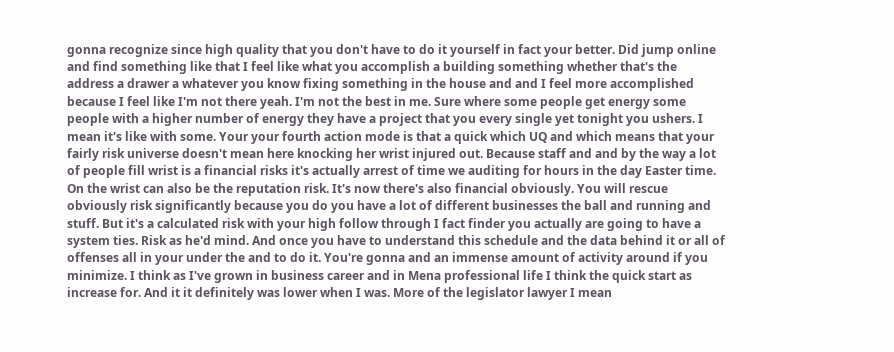gonna recognize since high quality that you don't have to do it yourself in fact your better. Did jump online and find something like that I feel like what you accomplish a building something whether that's the address a drawer a whatever you know fixing something in the house and and I feel more accomplished because I feel like I'm not there yeah. I'm not the best in me. Sure where some people get energy some people with a higher number of energy they have a project that you every single yet tonight you ushers. I mean it's like with some. Your your fourth action mode is that a quick which UQ and which means that your fairly risk universe doesn't mean here knocking her wrist injured out. Because staff and and by the way a lot of people fill wrist is a financial risks it's actually arrest of time we auditing for hours in the day Easter time. On the wrist can also be the reputation risk. It's now there's also financial obviously. You will rescue obviously risk significantly because you do you have a lot of different businesses the ball and running and stuff. But it's a calculated risk with your high follow through I fact finder you actually are going to have a system ties. Risk as he'd mind. And once you have to understand this schedule and the data behind it or all of offenses all in your under the and to do it. You're gonna and an immense amount of activity around if you minimize. I think as I've grown in business career and in Mena professional life I think the quick start as increase for. And it it definitely was lower when I was. More of the legislator lawyer I mean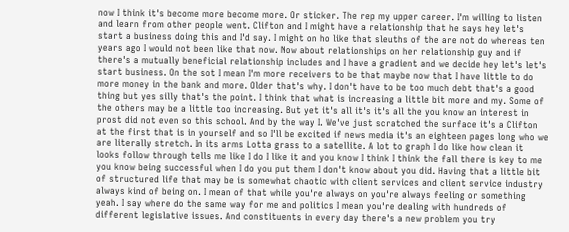now I think it's become more become more. Or sticker. The rep my upper career. I'm willing to listen and learn from other people went. Clifton and I might have a relationship that he says hey let's start a business doing this and I'd say. I might on ho like that sleuths of the are not do whereas ten years ago I would not been like that now. Now about relationships on her relationship guy and if there's a mutually beneficial relationship includes and I have a gradient and we decide hey let's let's start business. On the sot I mean I'm more receivers to be that maybe now that I have little to do more money in the bank and more. Older that's why. I don't have to be too much debt that's a good thing but yes silly that's the point. I think that what is increasing a little bit more and my. Some of the others may be a little too increasing. But yet it's all it's it's all the you know an interest in prost did not even so this school. And by the way I. We've just scratched the surface it's a Clifton at the first that is in yourself and so I'll be excited if news media it's an eighteen pages long who we are literally stretch. In its arms Lotta grass to a satellite. A lot to graph I do like how clean it looks follow through tells me like I do I like it and you know I think I think the fall there is key to me you know being successful when I do you put them I don't know about you did. Having that a little bit of structured life that may be is somewhat chaotic with client services and client service industry always kind of being on. I mean of that while you're always on you're always feeling or something yeah. I say where do the same way for me and politics I mean you're dealing with hundreds of different legislative issues. And constituents in every day there's a new problem you try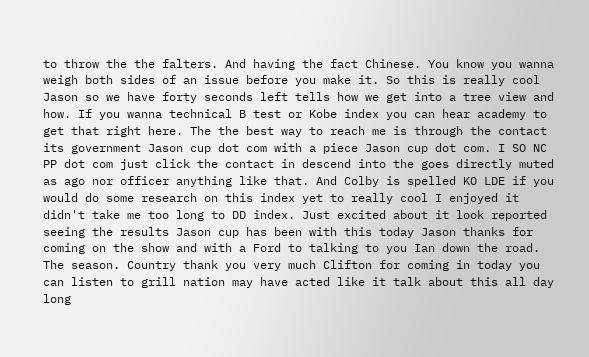to throw the the falters. And having the fact Chinese. You know you wanna weigh both sides of an issue before you make it. So this is really cool Jason so we have forty seconds left tells how we get into a tree view and how. If you wanna technical B test or Kobe index you can hear academy to get that right here. The the best way to reach me is through the contact its government Jason cup dot com with a piece Jason cup dot com. I SO NC PP dot com just click the contact in descend into the goes directly muted as ago nor officer anything like that. And Colby is spelled KO LDE if you would do some research on this index yet to really cool I enjoyed it didn't take me too long to DD index. Just excited about it look reported seeing the results Jason cup has been with this today Jason thanks for coming on the show and with a Ford to talking to you Ian down the road. The season. Country thank you very much Clifton for coming in today you can listen to grill nation may have acted like it talk about this all day long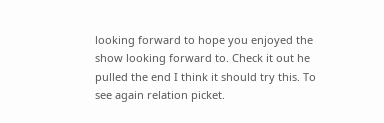looking forward to hope you enjoyed the show looking forward to. Check it out he pulled the end I think it should try this. To see again relation picket.